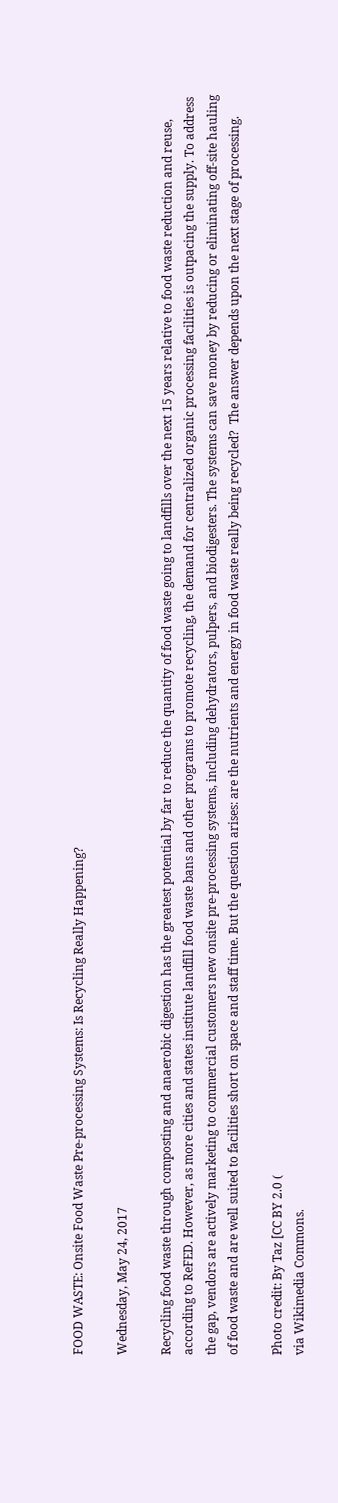FOOD WASTE: Onsite Food Waste Pre-processing Systems: Is Recycling Really Happening?

Wednesday, May 24, 2017

Recycling food waste through composting and anaerobic digestion has the greatest potential by far to reduce the quantity of food waste going to landfills over the next 15 years relative to food waste reduction and reuse, according to ReFED. However, as more cities and states institute landfill food waste bans and other programs to promote recycling, the demand for centralized organic processing facilities is outpacing the supply. To address the gap, vendors are actively marketing to commercial customers new onsite pre-processing systems, including dehydrators, pulpers, and biodigesters. The systems can save money by reducing or eliminating off-site hauling of food waste and are well suited to facilities short on space and staff time. But the question arises: are the nutrients and energy in food waste really being recycled?  The answer depends upon the next stage of processing.

Photo credit: By Taz [CC BY 2.0 (
via Wikimedia Commons.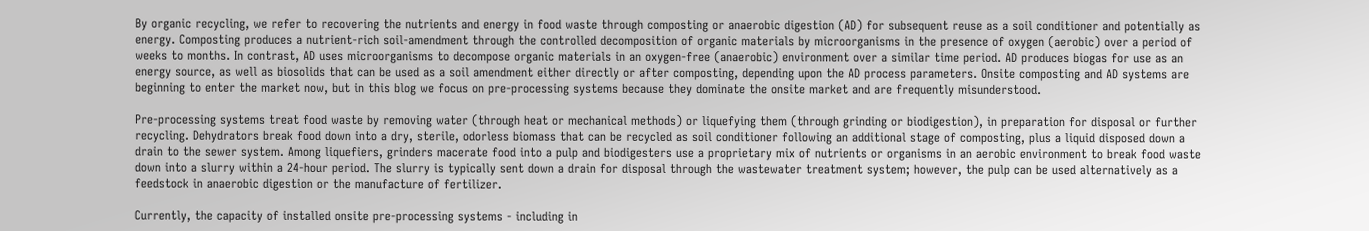By organic recycling, we refer to recovering the nutrients and energy in food waste through composting or anaerobic digestion (AD) for subsequent reuse as a soil conditioner and potentially as energy. Composting produces a nutrient-rich soil-amendment through the controlled decomposition of organic materials by microorganisms in the presence of oxygen (aerobic) over a period of weeks to months. In contrast, AD uses microorganisms to decompose organic materials in an oxygen-free (anaerobic) environment over a similar time period. AD produces biogas for use as an energy source, as well as biosolids that can be used as a soil amendment either directly or after composting, depending upon the AD process parameters. Onsite composting and AD systems are beginning to enter the market now, but in this blog we focus on pre-processing systems because they dominate the onsite market and are frequently misunderstood.

Pre-processing systems treat food waste by removing water (through heat or mechanical methods) or liquefying them (through grinding or biodigestion), in preparation for disposal or further recycling. Dehydrators break food down into a dry, sterile, odorless biomass that can be recycled as soil conditioner following an additional stage of composting, plus a liquid disposed down a drain to the sewer system. Among liquefiers, grinders macerate food into a pulp and biodigesters use a proprietary mix of nutrients or organisms in an aerobic environment to break food waste down into a slurry within a 24-hour period. The slurry is typically sent down a drain for disposal through the wastewater treatment system; however, the pulp can be used alternatively as a feedstock in anaerobic digestion or the manufacture of fertilizer.

Currently, the capacity of installed onsite pre-processing systems - including in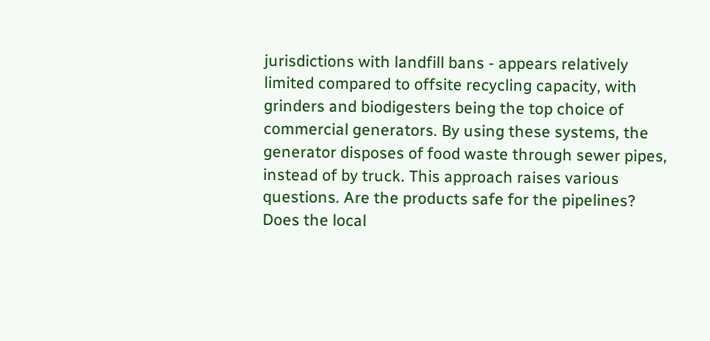jurisdictions with landfill bans - appears relatively limited compared to offsite recycling capacity, with grinders and biodigesters being the top choice of commercial generators. By using these systems, the generator disposes of food waste through sewer pipes, instead of by truck. This approach raises various questions. Are the products safe for the pipelines? Does the local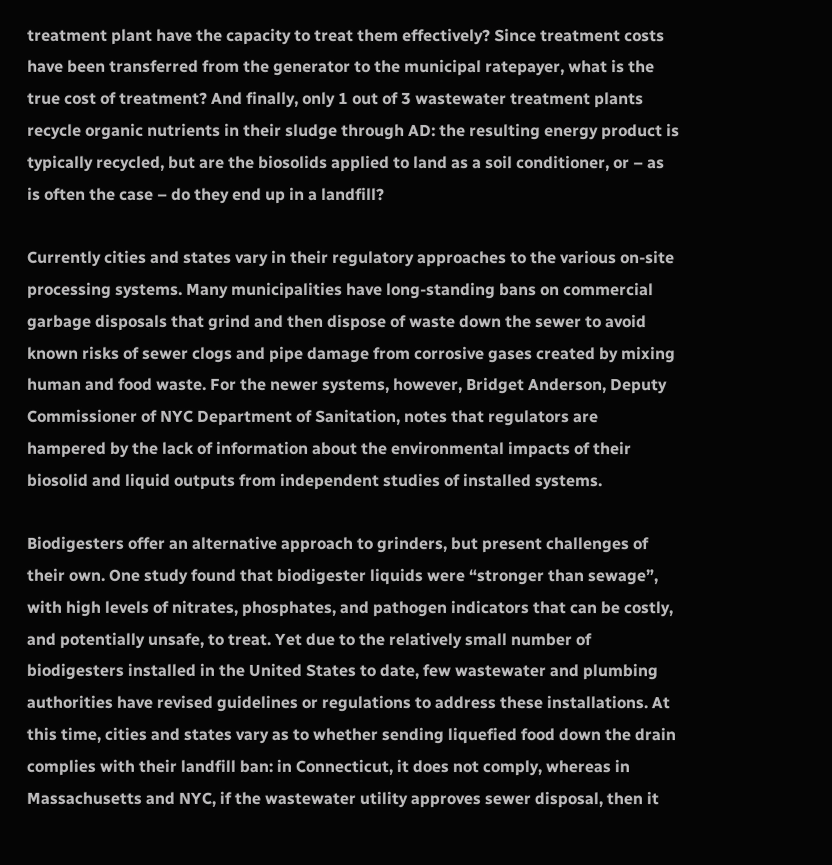treatment plant have the capacity to treat them effectively? Since treatment costs have been transferred from the generator to the municipal ratepayer, what is the true cost of treatment? And finally, only 1 out of 3 wastewater treatment plants recycle organic nutrients in their sludge through AD: the resulting energy product is typically recycled, but are the biosolids applied to land as a soil conditioner, or – as is often the case – do they end up in a landfill?

Currently cities and states vary in their regulatory approaches to the various on-site processing systems. Many municipalities have long-standing bans on commercial garbage disposals that grind and then dispose of waste down the sewer to avoid known risks of sewer clogs and pipe damage from corrosive gases created by mixing human and food waste. For the newer systems, however, Bridget Anderson, Deputy Commissioner of NYC Department of Sanitation, notes that regulators are hampered by the lack of information about the environmental impacts of their biosolid and liquid outputs from independent studies of installed systems.

Biodigesters offer an alternative approach to grinders, but present challenges of their own. One study found that biodigester liquids were “stronger than sewage”, with high levels of nitrates, phosphates, and pathogen indicators that can be costly, and potentially unsafe, to treat. Yet due to the relatively small number of biodigesters installed in the United States to date, few wastewater and plumbing authorities have revised guidelines or regulations to address these installations. At this time, cities and states vary as to whether sending liquefied food down the drain complies with their landfill ban: in Connecticut, it does not comply, whereas in Massachusetts and NYC, if the wastewater utility approves sewer disposal, then it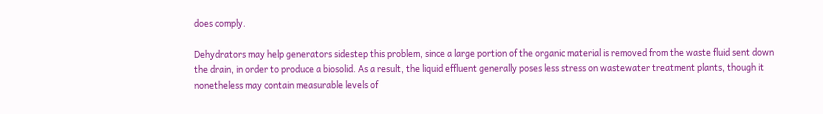does comply.

Dehydrators may help generators sidestep this problem, since a large portion of the organic material is removed from the waste fluid sent down the drain, in order to produce a biosolid. As a result, the liquid effluent generally poses less stress on wastewater treatment plants, though it nonetheless may contain measurable levels of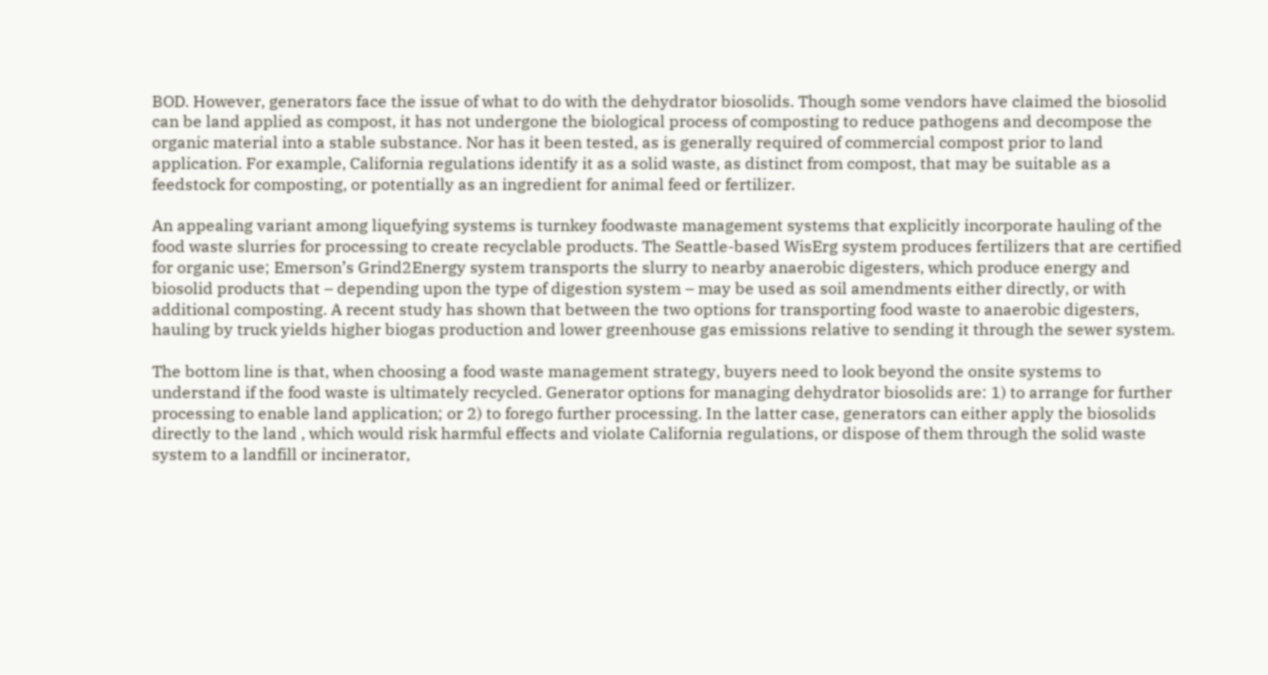BOD. However, generators face the issue of what to do with the dehydrator biosolids. Though some vendors have claimed the biosolid can be land applied as compost, it has not undergone the biological process of composting to reduce pathogens and decompose the organic material into a stable substance. Nor has it been tested, as is generally required of commercial compost prior to land application. For example, California regulations identify it as a solid waste, as distinct from compost, that may be suitable as a feedstock for composting, or potentially as an ingredient for animal feed or fertilizer.

An appealing variant among liquefying systems is turnkey foodwaste management systems that explicitly incorporate hauling of the food waste slurries for processing to create recyclable products. The Seattle-based WisErg system produces fertilizers that are certified for organic use; Emerson’s Grind2Energy system transports the slurry to nearby anaerobic digesters, which produce energy and biosolid products that – depending upon the type of digestion system – may be used as soil amendments either directly, or with additional composting. A recent study has shown that between the two options for transporting food waste to anaerobic digesters, hauling by truck yields higher biogas production and lower greenhouse gas emissions relative to sending it through the sewer system.

The bottom line is that, when choosing a food waste management strategy, buyers need to look beyond the onsite systems to understand if the food waste is ultimately recycled. Generator options for managing dehydrator biosolids are: 1) to arrange for further processing to enable land application; or 2) to forego further processing. In the latter case, generators can either apply the biosolids  directly to the land , which would risk harmful effects and violate California regulations, or dispose of them through the solid waste system to a landfill or incinerator,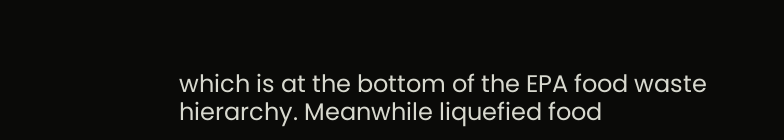which is at the bottom of the EPA food waste hierarchy. Meanwhile liquefied food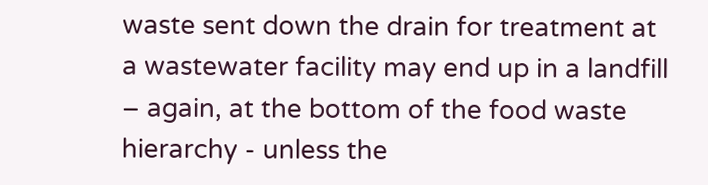waste sent down the drain for treatment at a wastewater facility may end up in a landfill – again, at the bottom of the food waste hierarchy - unless the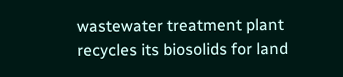wastewater treatment plant recycles its biosolids for land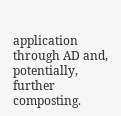application through AD and, potentially, further composting.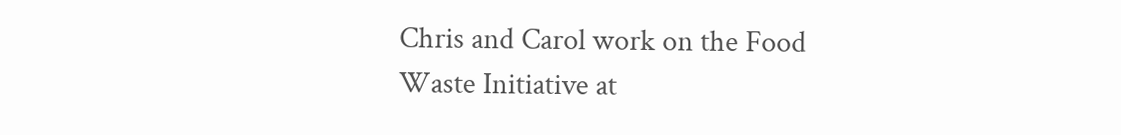Chris and Carol work on the Food Waste Initiative at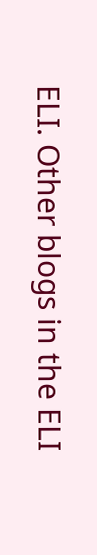ELI. Other blogs in the ELI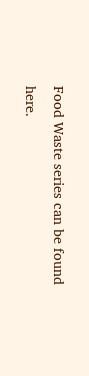Food Waste series can be found here.